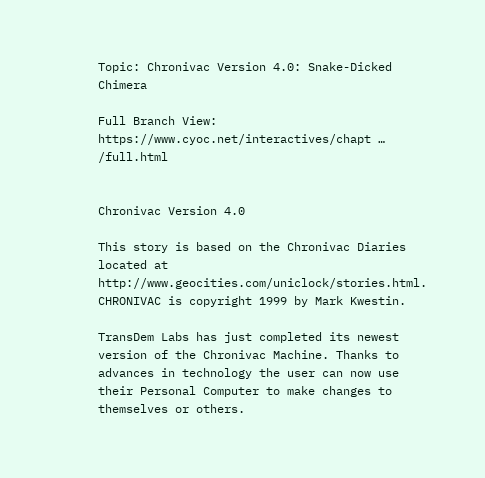Topic: Chronivac Version 4.0: Snake-Dicked Chimera

Full Branch View:
https://www.cyoc.net/interactives/chapt … /full.html


Chronivac Version 4.0

This story is based on the Chronivac Diaries located at http://www.geocities.com/uniclock/stories.html. CHRONIVAC is copyright 1999 by Mark Kwestin.

TransDem Labs has just completed its newest version of the Chronivac Machine. Thanks to advances in technology the user can now use their Personal Computer to make changes to themselves or others.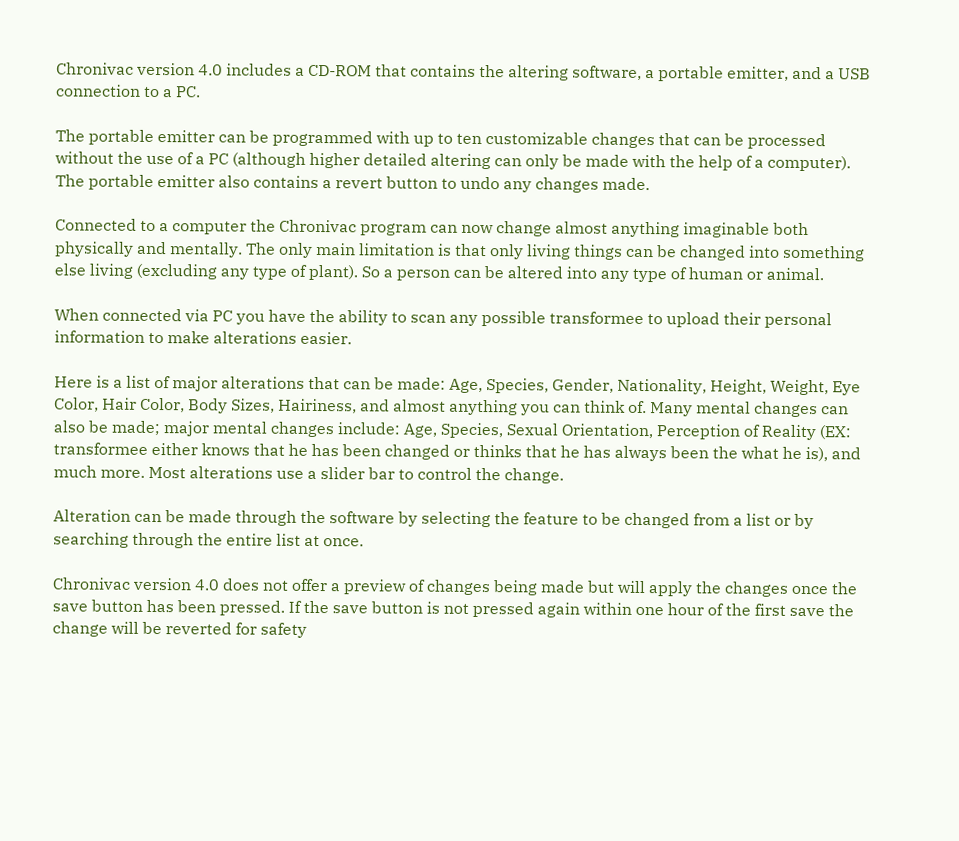Chronivac version 4.0 includes a CD-ROM that contains the altering software, a portable emitter, and a USB connection to a PC.

The portable emitter can be programmed with up to ten customizable changes that can be processed without the use of a PC (although higher detailed altering can only be made with the help of a computer). The portable emitter also contains a revert button to undo any changes made.

Connected to a computer the Chronivac program can now change almost anything imaginable both physically and mentally. The only main limitation is that only living things can be changed into something else living (excluding any type of plant). So a person can be altered into any type of human or animal.

When connected via PC you have the ability to scan any possible transformee to upload their personal information to make alterations easier.

Here is a list of major alterations that can be made: Age, Species, Gender, Nationality, Height, Weight, Eye Color, Hair Color, Body Sizes, Hairiness, and almost anything you can think of. Many mental changes can also be made; major mental changes include: Age, Species, Sexual Orientation, Perception of Reality (EX: transformee either knows that he has been changed or thinks that he has always been the what he is), and much more. Most alterations use a slider bar to control the change.

Alteration can be made through the software by selecting the feature to be changed from a list or by searching through the entire list at once.

Chronivac version 4.0 does not offer a preview of changes being made but will apply the changes once the save button has been pressed. If the save button is not pressed again within one hour of the first save the change will be reverted for safety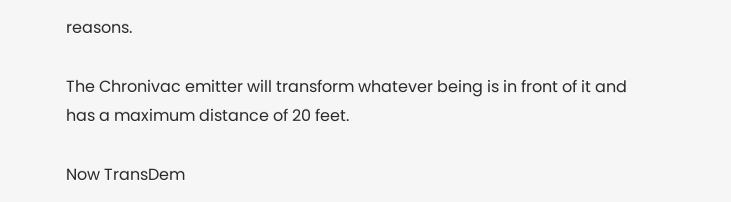reasons.

The Chronivac emitter will transform whatever being is in front of it and has a maximum distance of 20 feet.

Now TransDem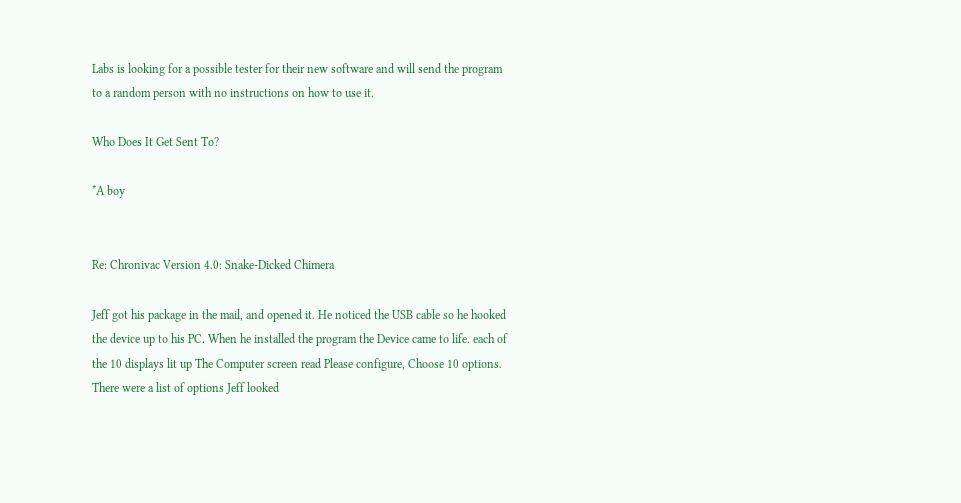Labs is looking for a possible tester for their new software and will send the program to a random person with no instructions on how to use it.

Who Does It Get Sent To?

*A boy


Re: Chronivac Version 4.0: Snake-Dicked Chimera

Jeff got his package in the mail, and opened it. He noticed the USB cable so he hooked the device up to his PC. When he installed the program the Device came to life. each of the 10 displays lit up The Computer screen read Please configure, Choose 10 options. There were a list of options Jeff looked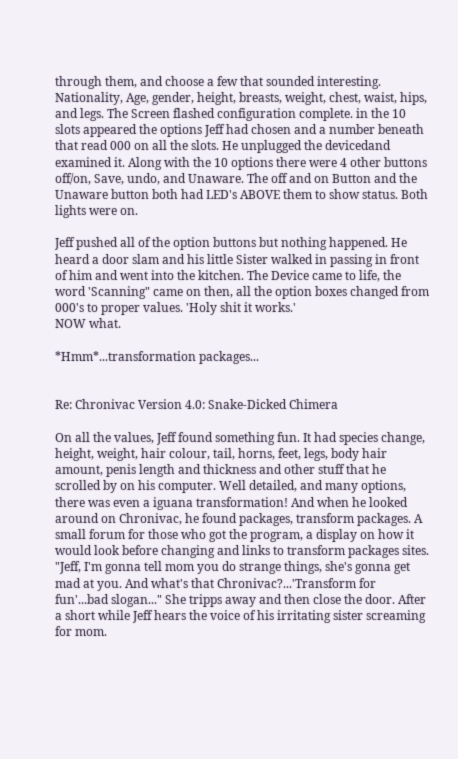through them, and choose a few that sounded interesting. Nationality, Age, gender, height, breasts, weight, chest, waist, hips, and legs. The Screen flashed configuration complete. in the 10 slots appeared the options Jeff had chosen and a number beneath that read 000 on all the slots. He unplugged the devicedand examined it. Along with the 10 options there were 4 other buttons off/on, Save, undo, and Unaware. The off and on Button and the Unaware button both had LED's ABOVE them to show status. Both lights were on.

Jeff pushed all of the option buttons but nothing happened. He heard a door slam and his little Sister walked in passing in front of him and went into the kitchen. The Device came to life, the word 'Scanning" came on then, all the option boxes changed from 000's to proper values. 'Holy shit it works.'
NOW what.

*Hmm*...transformation packages...


Re: Chronivac Version 4.0: Snake-Dicked Chimera

On all the values, Jeff found something fun. It had species change, height, weight, hair colour, tail, horns, feet, legs, body hair amount, penis length and thickness and other stuff that he scrolled by on his computer. Well detailed, and many options, there was even a iguana transformation! And when he looked around on Chronivac, he found packages, transform packages. A small forum for those who got the program, a display on how it would look before changing and links to transform packages sites. "Jeff, I'm gonna tell mom you do strange things, she's gonna get mad at you. And what's that Chronivac?...'Transform for fun'...bad slogan..." She tripps away and then close the door. After a short while Jeff hears the voice of his irritating sister screaming for mom.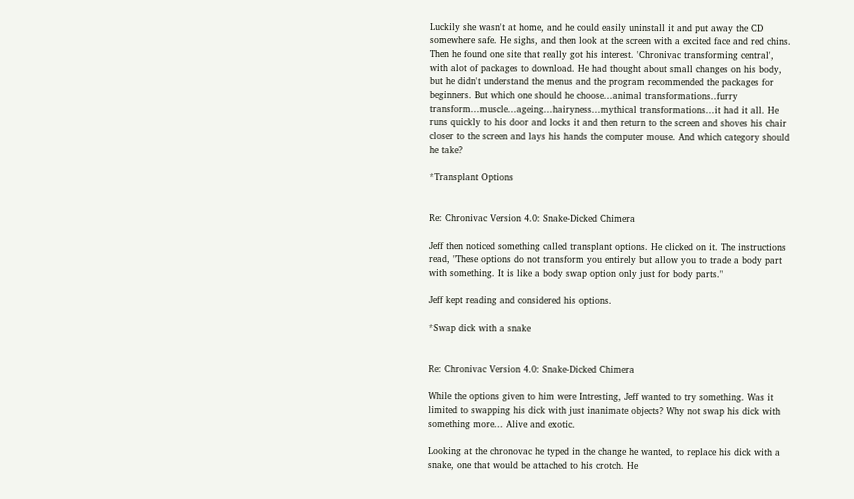Luckily she wasn't at home, and he could easily uninstall it and put away the CD somewhere safe. He sighs, and then look at the screen with a excited face and red chins. Then he found one site that really got his interest. 'Chronivac transforming central', with alot of packages to download. He had thought about small changes on his body, but he didn't understand the menus and the program recommended the packages for beginners. But which one should he choose...animal transformations..furry transform...muscle...ageing...hairyness...mythical transformations...it had it all. He runs quickly to his door and locks it and then return to the screen and shoves his chair closer to the screen and lays his hands the computer mouse. And which category should he take?

*Transplant Options


Re: Chronivac Version 4.0: Snake-Dicked Chimera

Jeff then noticed something called transplant options. He clicked on it. The instructions read, "These options do not transform you entirely but allow you to trade a body part with something. It is like a body swap option only just for body parts."

Jeff kept reading and considered his options.

*Swap dick with a snake


Re: Chronivac Version 4.0: Snake-Dicked Chimera

While the options given to him were Intresting, Jeff wanted to try something. Was it limited to swapping his dick with just inanimate objects? Why not swap his dick with something more... Alive and exotic.

Looking at the chronovac he typed in the change he wanted, to replace his dick with a snake, one that would be attached to his crotch. He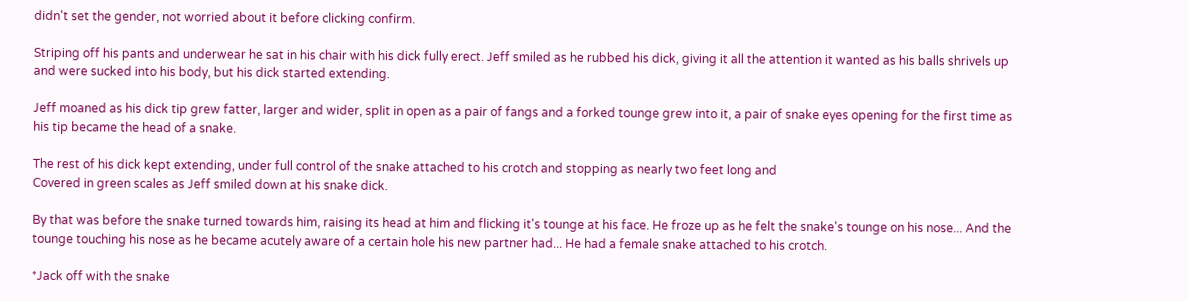didn't set the gender, not worried about it before clicking confirm.

Striping off his pants and underwear he sat in his chair with his dick fully erect. Jeff smiled as he rubbed his dick, giving it all the attention it wanted as his balls shrivels up and were sucked into his body, but his dick started extending.

Jeff moaned as his dick tip grew fatter, larger and wider, split in open as a pair of fangs and a forked tounge grew into it, a pair of snake eyes opening for the first time as his tip became the head of a snake.

The rest of his dick kept extending, under full control of the snake attached to his crotch and stopping as nearly two feet long and
Covered in green scales as Jeff smiled down at his snake dick.

By that was before the snake turned towards him, raising its head at him and flicking it's tounge at his face. He froze up as he felt the snake's tounge on his nose... And the tounge touching his nose as he became acutely aware of a certain hole his new partner had... He had a female snake attached to his crotch.

*Jack off with the snake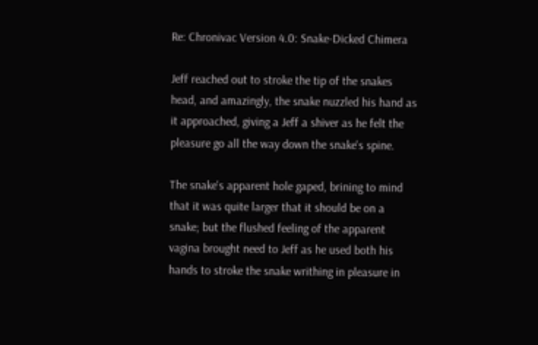Re: Chronivac Version 4.0: Snake-Dicked Chimera

Jeff reached out to stroke the tip of the snakes head, and amazingly, the snake nuzzled his hand as it approached, giving a Jeff a shiver as he felt the pleasure go all the way down the snake's spine.

The snake's apparent hole gaped, brining to mind that it was quite larger that it should be on a snake; but the flushed feeling of the apparent vagina brought need to Jeff as he used both his hands to stroke the snake writhing in pleasure in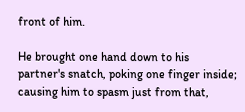front of him.

He brought one hand down to his partner's snatch, poking one finger inside; causing him to spasm just from that,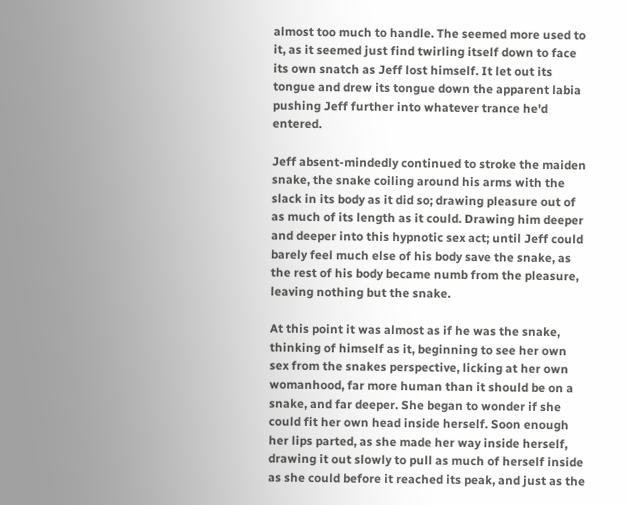almost too much to handle. The seemed more used to it, as it seemed just find twirling itself down to face its own snatch as Jeff lost himself. It let out its tongue and drew its tongue down the apparent labia pushing Jeff further into whatever trance he'd entered.

Jeff absent-mindedly continued to stroke the maiden snake, the snake coiling around his arms with the slack in its body as it did so; drawing pleasure out of as much of its length as it could. Drawing him deeper and deeper into this hypnotic sex act; until Jeff could barely feel much else of his body save the snake, as the rest of his body became numb from the pleasure, leaving nothing but the snake.

At this point it was almost as if he was the snake, thinking of himself as it, beginning to see her own sex from the snakes perspective, licking at her own womanhood, far more human than it should be on a snake, and far deeper. She began to wonder if she could fit her own head inside herself. Soon enough her lips parted, as she made her way inside herself, drawing it out slowly to pull as much of herself inside as she could before it reached its peak, and just as the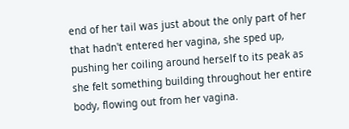end of her tail was just about the only part of her that hadn't entered her vagina, she sped up, pushing her coiling around herself to its peak as she felt something building throughout her entire body, flowing out from her vagina.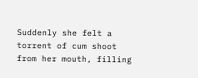Suddenly she felt a torrent of cum shoot from her mouth, filling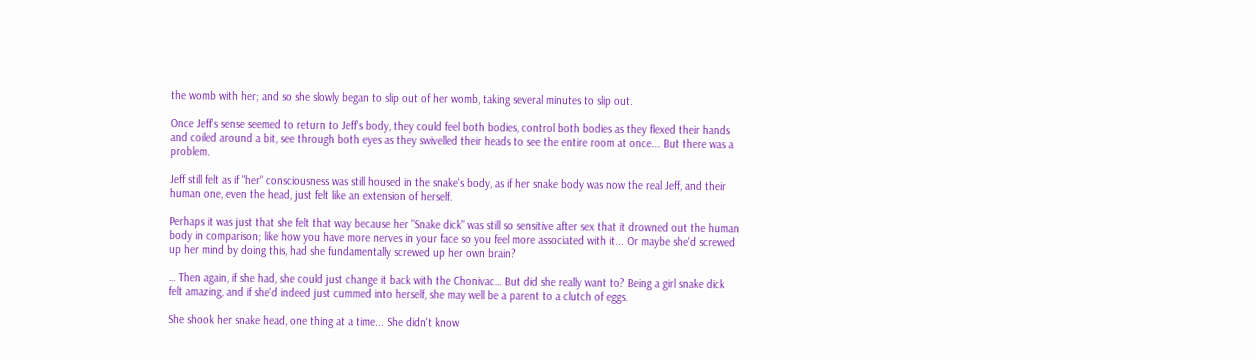the womb with her; and so she slowly began to slip out of her womb, taking several minutes to slip out.

Once Jeff's sense seemed to return to Jeff's body, they could feel both bodies, control both bodies as they flexed their hands and coiled around a bit, see through both eyes as they swivelled their heads to see the entire room at once... But there was a problem.

Jeff still felt as if "her" consciousness was still housed in the snake's body, as if her snake body was now the real Jeff, and their human one, even the head, just felt like an extension of herself.

Perhaps it was just that she felt that way because her "Snake dick" was still so sensitive after sex that it drowned out the human body in comparison; like how you have more nerves in your face so you feel more associated with it... Or maybe she'd screwed up her mind by doing this, had she fundamentally screwed up her own brain?

… Then again, if she had, she could just change it back with the Chonivac… But did she really want to? Being a girl snake dick felt amazing, and if she'd indeed just cummed into herself, she may well be a parent to a clutch of eggs.

She shook her snake head, one thing at a time... She didn't know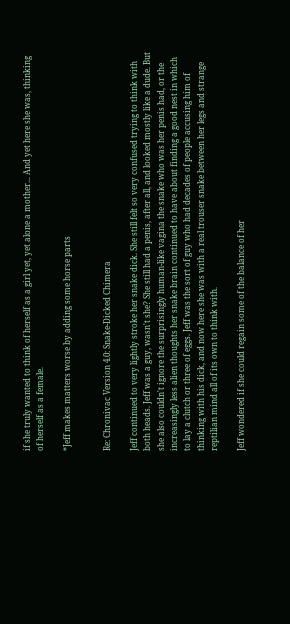if she truly wanted to think of herself as a girl yet, yet alone a mother... And yet here she was, thinking of herself as a female.

*Jeff makes matters worse by adding some horse parts


Re: Chronivac Version 4.0: Snake-Dicked Chimera

Jeff continued to very lightly stroke her snake dick. She still felt so very confused trying to think with both heads. Jeff was a guy, wasn't she? She still had a penis, after all, and looked mostly like a dude. But she also couldn't ignore the surprisingly human-like vagina the snake who was her penis had, or the increasingly less alien thoughts her snake brain continued to have about finding a good nest in which to lay a clutch or three of eggs. Jeff was the sort of guy who had decades of people accusing him of thinking with his dick, and now here she was with a real trouser snake between her legs and strange reptilian mind all of its own to think with.

Jeff wondered if she could regain some of the balance of her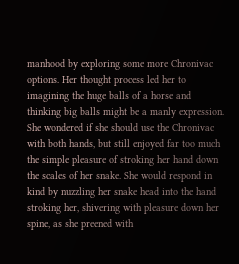manhood by exploring some more Chronivac options. Her thought process led her to imagining the huge balls of a horse and thinking big balls might be a manly expression. She wondered if she should use the Chronivac with both hands, but still enjoyed far too much the simple pleasure of stroking her hand down the scales of her snake. She would respond in kind by nuzzling her snake head into the hand stroking her, shivering with pleasure down her spine, as she preened with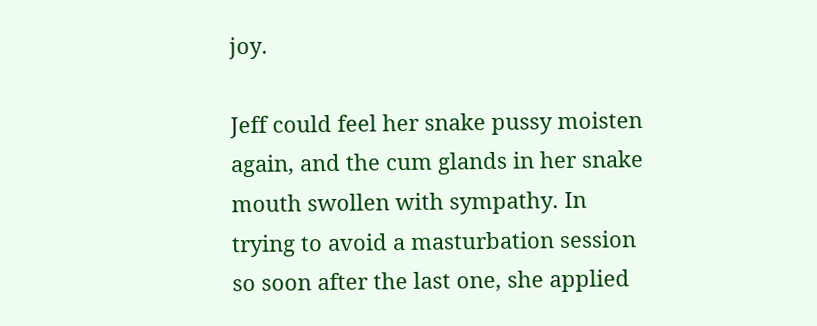joy.

Jeff could feel her snake pussy moisten again, and the cum glands in her snake mouth swollen with sympathy. In trying to avoid a masturbation session so soon after the last one, she applied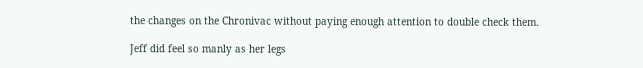the changes on the Chronivac without paying enough attention to double check them.

Jeff did feel so manly as her legs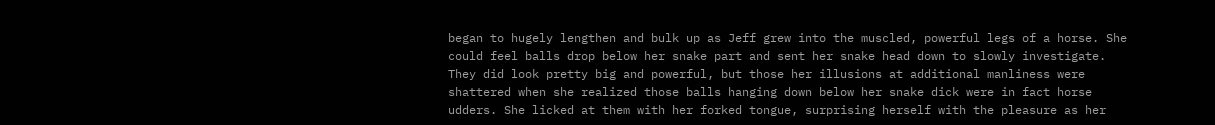began to hugely lengthen and bulk up as Jeff grew into the muscled, powerful legs of a horse. She could feel balls drop below her snake part and sent her snake head down to slowly investigate. They did look pretty big and powerful, but those her illusions at additional manliness were shattered when she realized those balls hanging down below her snake dick were in fact horse udders. She licked at them with her forked tongue, surprising herself with the pleasure as her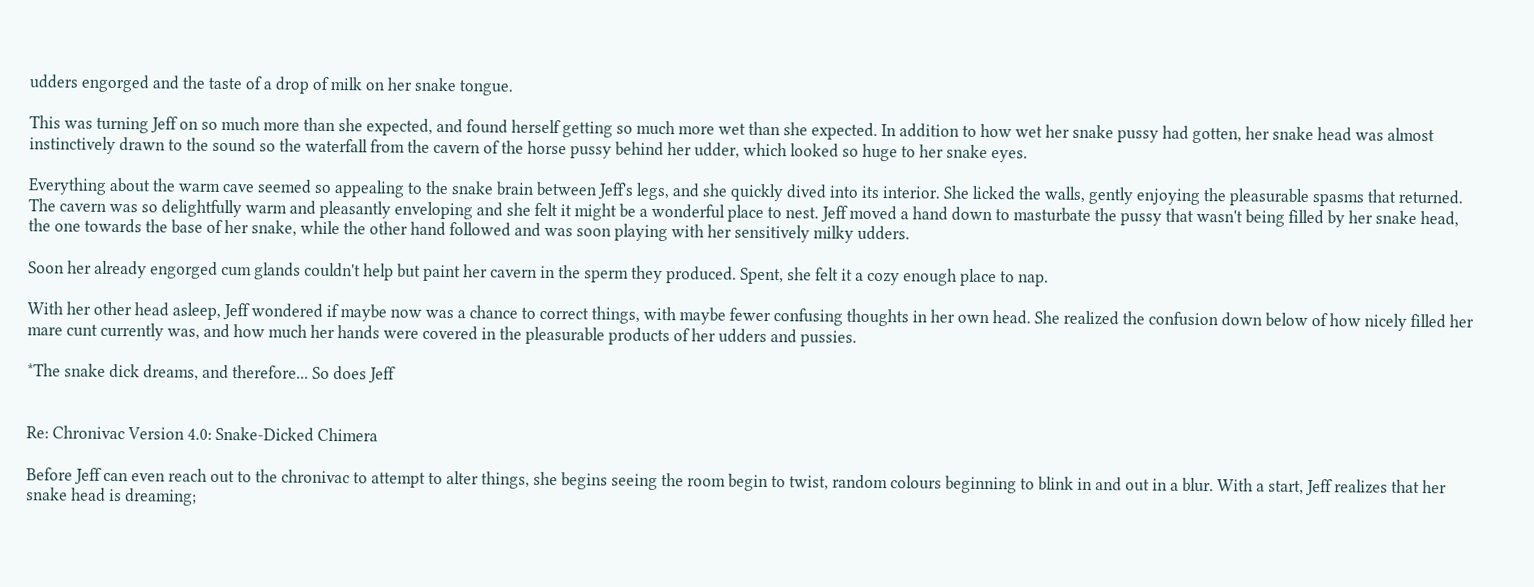udders engorged and the taste of a drop of milk on her snake tongue.

This was turning Jeff on so much more than she expected, and found herself getting so much more wet than she expected. In addition to how wet her snake pussy had gotten, her snake head was almost instinctively drawn to the sound so the waterfall from the cavern of the horse pussy behind her udder, which looked so huge to her snake eyes.

Everything about the warm cave seemed so appealing to the snake brain between Jeff's legs, and she quickly dived into its interior. She licked the walls, gently enjoying the pleasurable spasms that returned. The cavern was so delightfully warm and pleasantly enveloping and she felt it might be a wonderful place to nest. Jeff moved a hand down to masturbate the pussy that wasn't being filled by her snake head, the one towards the base of her snake, while the other hand followed and was soon playing with her sensitively milky udders.

Soon her already engorged cum glands couldn't help but paint her cavern in the sperm they produced. Spent, she felt it a cozy enough place to nap.

With her other head asleep, Jeff wondered if maybe now was a chance to correct things, with maybe fewer confusing thoughts in her own head. She realized the confusion down below of how nicely filled her mare cunt currently was, and how much her hands were covered in the pleasurable products of her udders and pussies.

*The snake dick dreams, and therefore... So does Jeff


Re: Chronivac Version 4.0: Snake-Dicked Chimera

Before Jeff can even reach out to the chronivac to attempt to alter things, she begins seeing the room begin to twist, random colours beginning to blink in and out in a blur. With a start, Jeff realizes that her snake head is dreaming;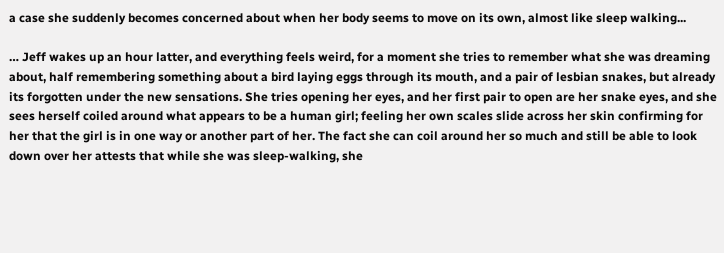a case she suddenly becomes concerned about when her body seems to move on its own, almost like sleep walking...

… Jeff wakes up an hour latter, and everything feels weird, for a moment she tries to remember what she was dreaming about, half remembering something about a bird laying eggs through its mouth, and a pair of lesbian snakes, but already its forgotten under the new sensations. She tries opening her eyes, and her first pair to open are her snake eyes, and she sees herself coiled around what appears to be a human girl; feeling her own scales slide across her skin confirming for her that the girl is in one way or another part of her. The fact she can coil around her so much and still be able to look down over her attests that while she was sleep-walking, she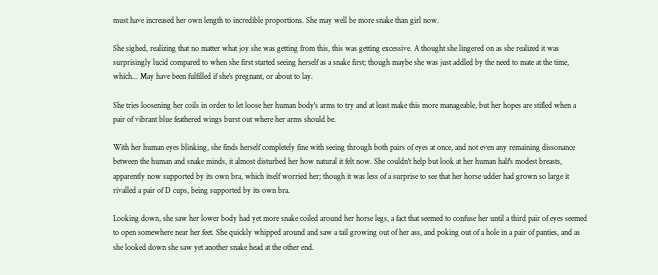must have increased her own length to incredible proportions. She may well be more snake than girl now.

She sighed, realizing that no matter what joy she was getting from this, this was getting excessive. A thought she lingered on as she realized it was surprisingly lucid compared to when she first started seeing herself as a snake first; though maybe she was just addled by the need to mate at the time, which... May have been fulfilled if she's pregnant, or about to lay.

She tries loosening her coils in order to let loose her human body's arms to try and at least make this more manageable, but her hopes are stifled when a pair of vibrant blue feathered wings burst out where her arms should be.

With her human eyes blinking, she finds herself completely fine with seeing through both pairs of eyes at once, and not even any remaining dissonance between the human and snake minds, it almost disturbed her how natural it felt now. She couldn't help but look at her human half's modest breasts, apparently now supported by its own bra, which itself worried her; though it was less of a surprise to see that her horse udder had grown so large it rivalled a pair of D cups, being supported by its own bra.

Looking down, she saw her lower body had yet more snake coiled around her horse legs, a fact that seemed to confuse her until a third pair of eyes seemed to open somewhere near her feet. She quickly whipped around and saw a tail growing out of her ass, and poking out of a hole in a pair of panties, and as she looked down she saw yet another snake head at the other end.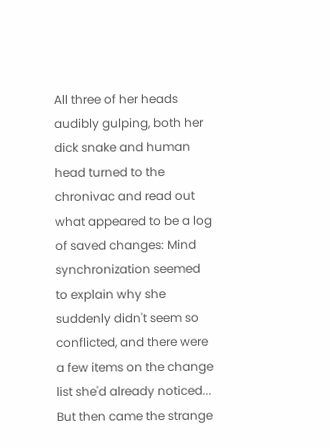All three of her heads audibly gulping, both her dick snake and human head turned to the chronivac and read out what appeared to be a log of saved changes: Mind synchronization seemed to explain why she suddenly didn't seem so conflicted, and there were a few items on the change list she'd already noticed... But then came the strange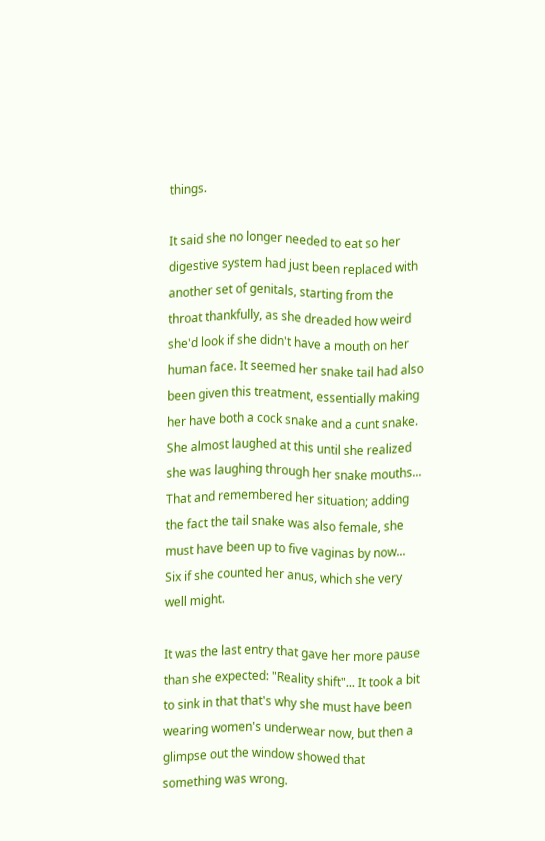things.

It said she no longer needed to eat so her digestive system had just been replaced with another set of genitals, starting from the throat thankfully, as she dreaded how weird she'd look if she didn't have a mouth on her human face. It seemed her snake tail had also been given this treatment, essentially making her have both a cock snake and a cunt snake. She almost laughed at this until she realized she was laughing through her snake mouths... That and remembered her situation; adding the fact the tail snake was also female, she must have been up to five vaginas by now... Six if she counted her anus, which she very well might.

It was the last entry that gave her more pause than she expected: "Reality shift"... It took a bit to sink in that that's why she must have been wearing women's underwear now, but then a glimpse out the window showed that something was wrong.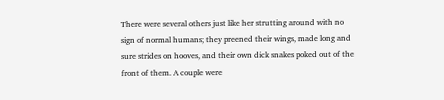There were several others just like her strutting around with no sign of normal humans; they preened their wings, made long and sure strides on hooves, and their own dick snakes poked out of the front of them. A couple were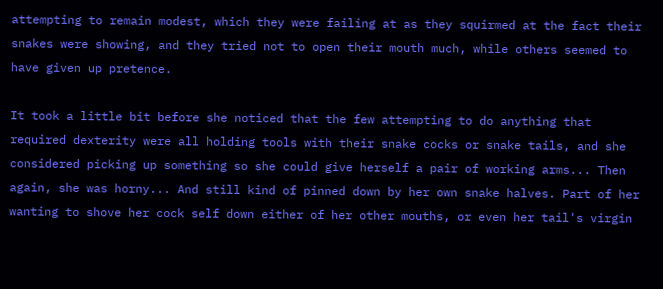attempting to remain modest, which they were failing at as they squirmed at the fact their snakes were showing, and they tried not to open their mouth much, while others seemed to have given up pretence.

It took a little bit before she noticed that the few attempting to do anything that required dexterity were all holding tools with their snake cocks or snake tails, and she considered picking up something so she could give herself a pair of working arms... Then again, she was horny... And still kind of pinned down by her own snake halves. Part of her wanting to shove her cock self down either of her other mouths, or even her tail's virgin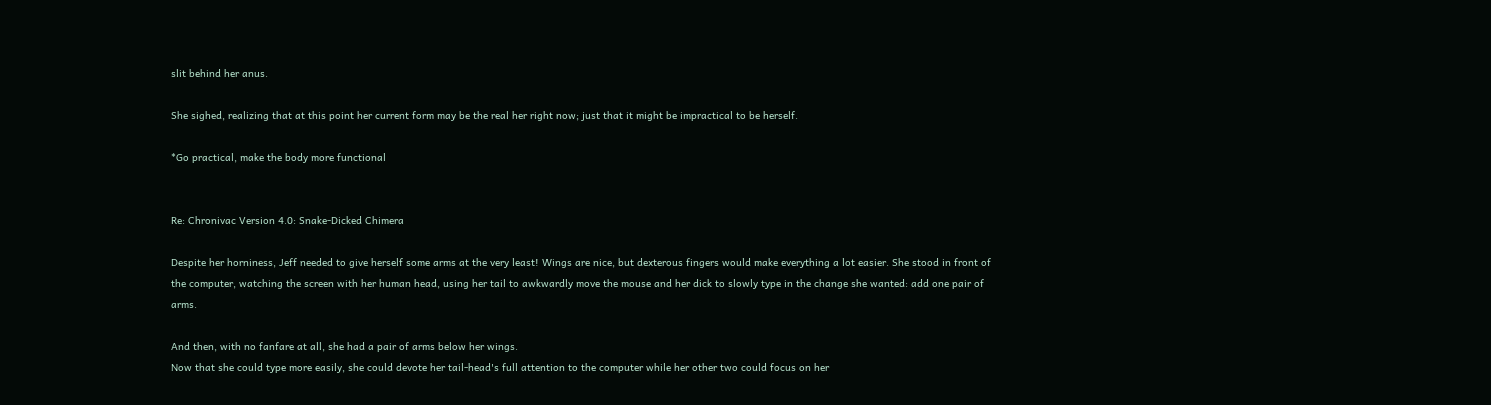slit behind her anus.

She sighed, realizing that at this point her current form may be the real her right now; just that it might be impractical to be herself.

*Go practical, make the body more functional


Re: Chronivac Version 4.0: Snake-Dicked Chimera

Despite her horniness, Jeff needed to give herself some arms at the very least! Wings are nice, but dexterous fingers would make everything a lot easier. She stood in front of the computer, watching the screen with her human head, using her tail to awkwardly move the mouse and her dick to slowly type in the change she wanted: add one pair of arms.

And then, with no fanfare at all, she had a pair of arms below her wings.
Now that she could type more easily, she could devote her tail-head's full attention to the computer while her other two could focus on her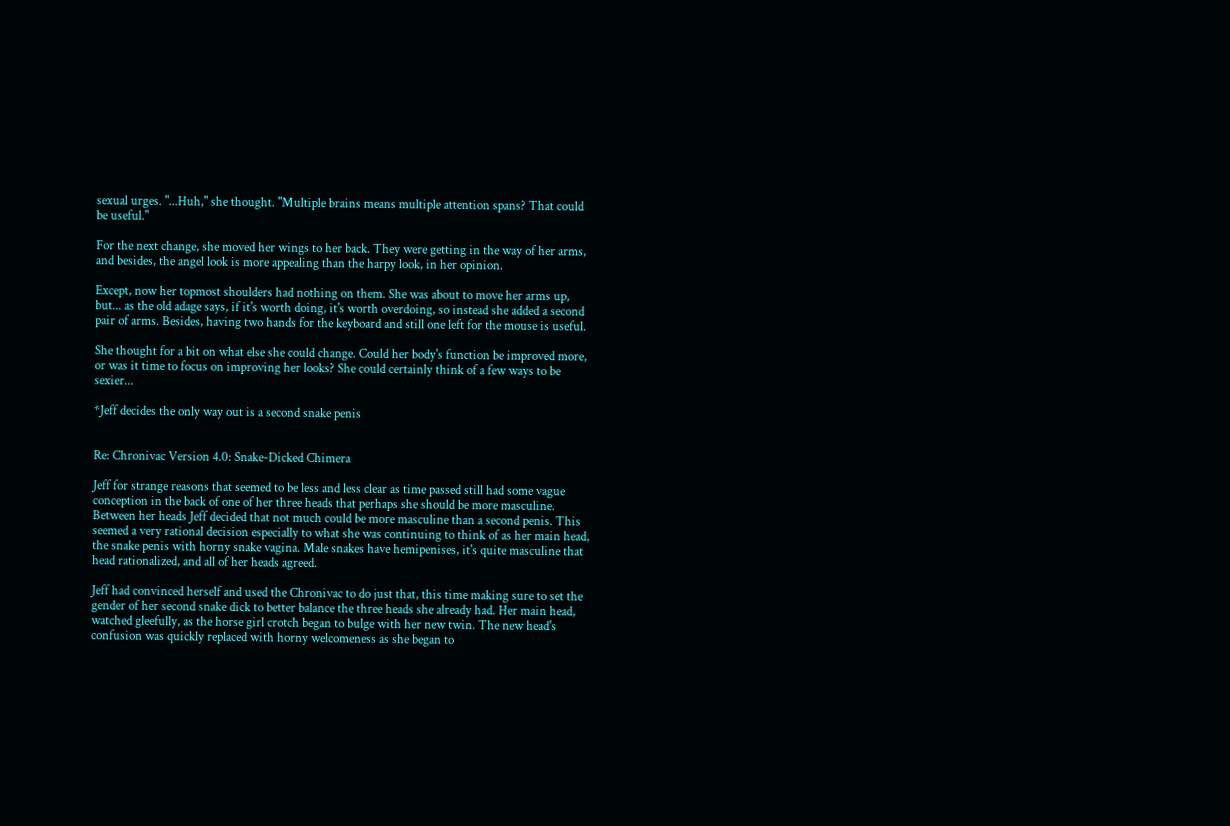sexual urges. "...Huh," she thought. "Multiple brains means multiple attention spans? That could be useful."

For the next change, she moved her wings to her back. They were getting in the way of her arms, and besides, the angel look is more appealing than the harpy look, in her opinion.

Except, now her topmost shoulders had nothing on them. She was about to move her arms up, but... as the old adage says, if it's worth doing, it's worth overdoing, so instead she added a second pair of arms. Besides, having two hands for the keyboard and still one left for the mouse is useful.

She thought for a bit on what else she could change. Could her body's function be improved more, or was it time to focus on improving her looks? She could certainly think of a few ways to be sexier...

*Jeff decides the only way out is a second snake penis


Re: Chronivac Version 4.0: Snake-Dicked Chimera

Jeff for strange reasons that seemed to be less and less clear as time passed still had some vague conception in the back of one of her three heads that perhaps she should be more masculine. Between her heads Jeff decided that not much could be more masculine than a second penis. This seemed a very rational decision especially to what she was continuing to think of as her main head, the snake penis with horny snake vagina. Male snakes have hemipenises, it's quite masculine that head rationalized, and all of her heads agreed.

Jeff had convinced herself and used the Chronivac to do just that, this time making sure to set the gender of her second snake dick to better balance the three heads she already had. Her main head, watched gleefully, as the horse girl crotch began to bulge with her new twin. The new head's confusion was quickly replaced with horny welcomeness as she began to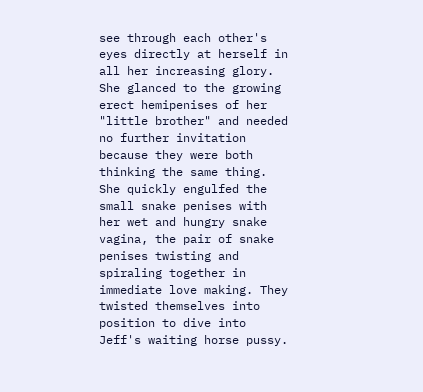see through each other's eyes directly at herself in all her increasing glory. She glanced to the growing erect hemipenises of her "little brother" and needed no further invitation because they were both thinking the same thing. She quickly engulfed the small snake penises with her wet and hungry snake vagina, the pair of snake penises twisting and spiraling together in immediate love making. They twisted themselves into position to dive into Jeff's waiting horse pussy.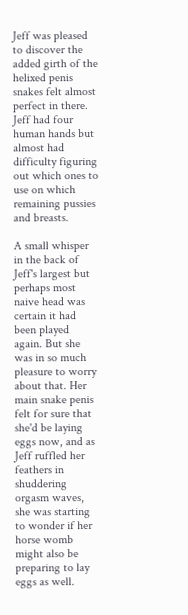Jeff was pleased to discover the added girth of the helixed penis snakes felt almost perfect in there. Jeff had four human hands but almost had difficulty figuring out which ones to use on which remaining pussies and breasts.

A small whisper in the back of Jeff's largest but perhaps most naive head was certain it had been played again. But she was in so much pleasure to worry about that. Her main snake penis felt for sure that she'd be laying eggs now, and as Jeff ruffled her feathers in shuddering orgasm waves, she was starting to wonder if her horse womb might also be preparing to lay eggs as well.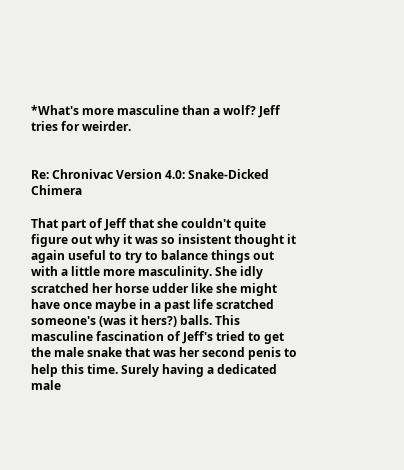*What's more masculine than a wolf? Jeff tries for weirder.


Re: Chronivac Version 4.0: Snake-Dicked Chimera

That part of Jeff that she couldn't quite figure out why it was so insistent thought it again useful to try to balance things out with a little more masculinity. She idly scratched her horse udder like she might have once maybe in a past life scratched someone's (was it hers?) balls. This masculine fascination of Jeff's tried to get the male snake that was her second penis to help this time. Surely having a dedicated male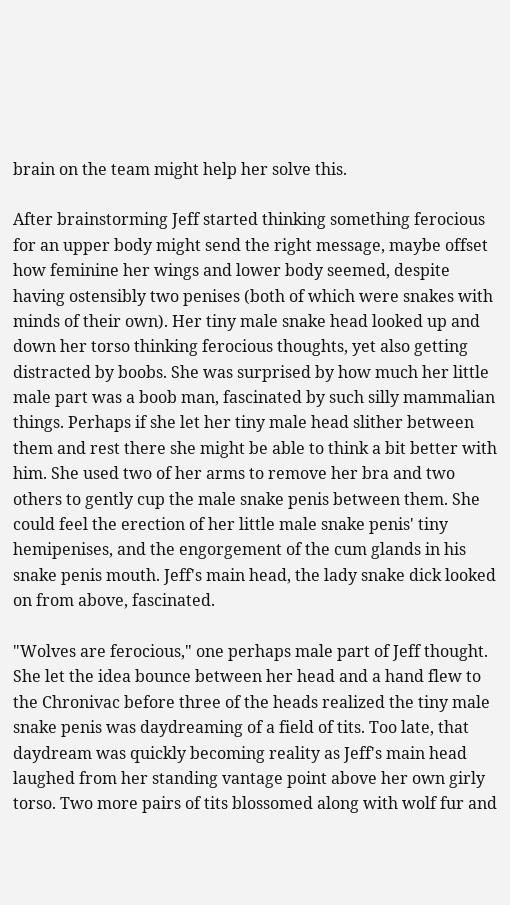brain on the team might help her solve this.

After brainstorming Jeff started thinking something ferocious for an upper body might send the right message, maybe offset how feminine her wings and lower body seemed, despite having ostensibly two penises (both of which were snakes with minds of their own). Her tiny male snake head looked up and down her torso thinking ferocious thoughts, yet also getting distracted by boobs. She was surprised by how much her little male part was a boob man, fascinated by such silly mammalian things. Perhaps if she let her tiny male head slither between them and rest there she might be able to think a bit better with him. She used two of her arms to remove her bra and two others to gently cup the male snake penis between them. She could feel the erection of her little male snake penis' tiny hemipenises, and the engorgement of the cum glands in his snake penis mouth. Jeff's main head, the lady snake dick looked on from above, fascinated.

"Wolves are ferocious," one perhaps male part of Jeff thought. She let the idea bounce between her head and a hand flew to the Chronivac before three of the heads realized the tiny male snake penis was daydreaming of a field of tits. Too late, that daydream was quickly becoming reality as Jeff's main head laughed from her standing vantage point above her own girly torso. Two more pairs of tits blossomed along with wolf fur and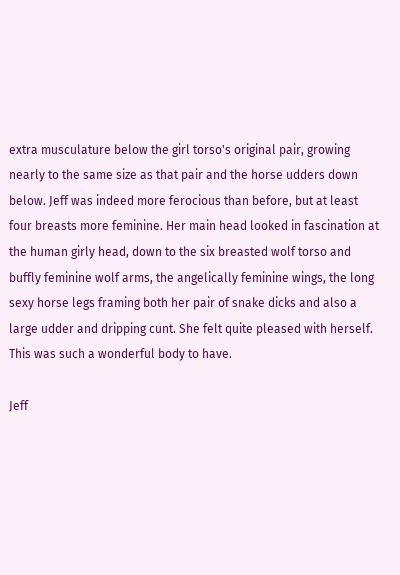extra musculature below the girl torso's original pair, growing nearly to the same size as that pair and the horse udders down below. Jeff was indeed more ferocious than before, but at least four breasts more feminine. Her main head looked in fascination at the human girly head, down to the six breasted wolf torso and buffly feminine wolf arms, the angelically feminine wings, the long sexy horse legs framing both her pair of snake dicks and also a large udder and dripping cunt. She felt quite pleased with herself. This was such a wonderful body to have.

Jeff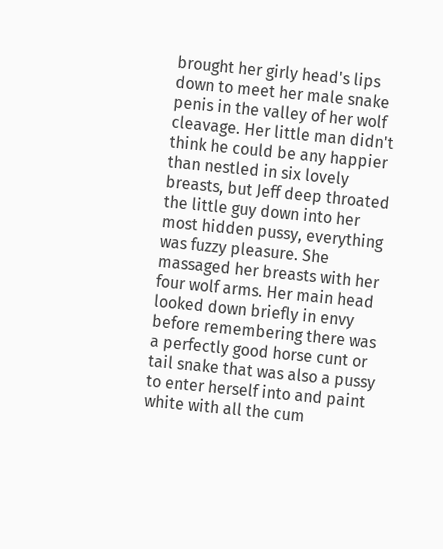brought her girly head's lips down to meet her male snake penis in the valley of her wolf cleavage. Her little man didn't think he could be any happier than nestled in six lovely breasts, but Jeff deep throated the little guy down into her most hidden pussy, everything was fuzzy pleasure. She massaged her breasts with her four wolf arms. Her main head looked down briefly in envy before remembering there was a perfectly good horse cunt or tail snake that was also a pussy to enter herself into and paint white with all the cum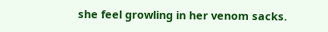she feel growling in her venom sacks.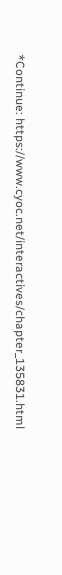*Continue: https://www.cyoc.net/interactives/chapter_135831.html